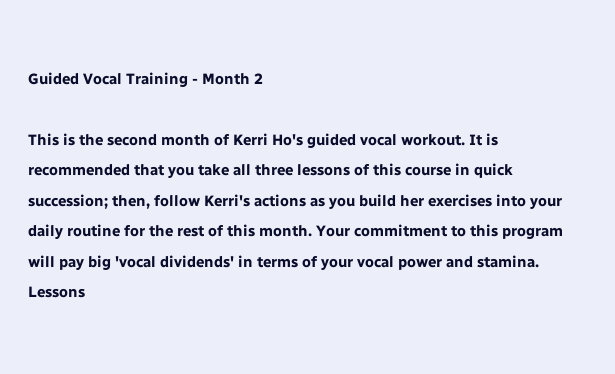Guided Vocal Training - Month 2

This is the second month of Kerri Ho's guided vocal workout. It is recommended that you take all three lessons of this course in quick succession; then, follow Kerri's actions as you build her exercises into your daily routine for the rest of this month. Your commitment to this program will pay big 'vocal dividends' in terms of your vocal power and stamina. Lessons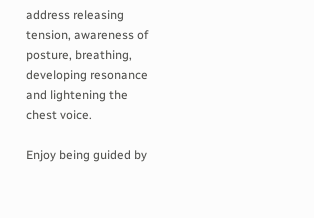address releasing tension, awareness of posture, breathing, developing resonance and lightening the chest voice.

Enjoy being guided by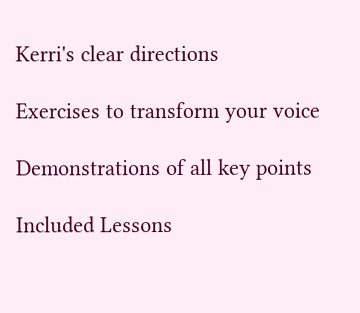Kerri's clear directions

Exercises to transform your voice

Demonstrations of all key points

Included Lessons